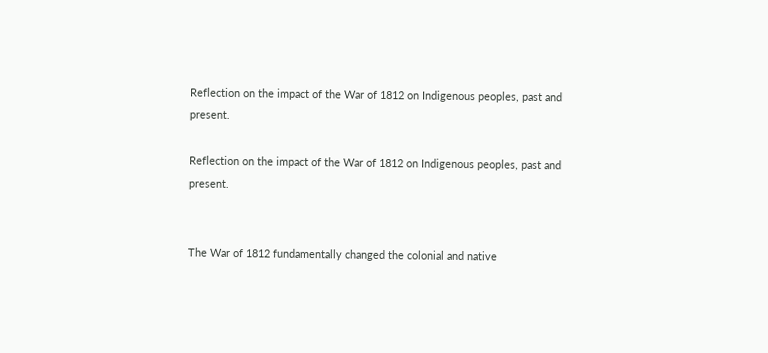Reflection on the impact of the War of 1812 on Indigenous peoples, past and present.

Reflection on the impact of the War of 1812 on Indigenous peoples, past and present.


The War of 1812 fundamentally changed the colonial and native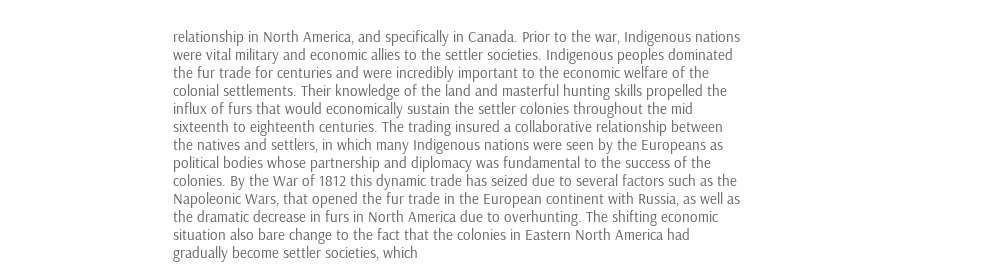relationship in North America, and specifically in Canada. Prior to the war, Indigenous nations were vital military and economic allies to the settler societies. Indigenous peoples dominated the fur trade for centuries and were incredibly important to the economic welfare of the colonial settlements. Their knowledge of the land and masterful hunting skills propelled the influx of furs that would economically sustain the settler colonies throughout the mid sixteenth to eighteenth centuries. The trading insured a collaborative relationship between the natives and settlers, in which many Indigenous nations were seen by the Europeans as political bodies whose partnership and diplomacy was fundamental to the success of the colonies. By the War of 1812 this dynamic trade has seized due to several factors such as the Napoleonic Wars, that opened the fur trade in the European continent with Russia, as well as the dramatic decrease in furs in North America due to overhunting. The shifting economic situation also bare change to the fact that the colonies in Eastern North America had gradually become settler societies, which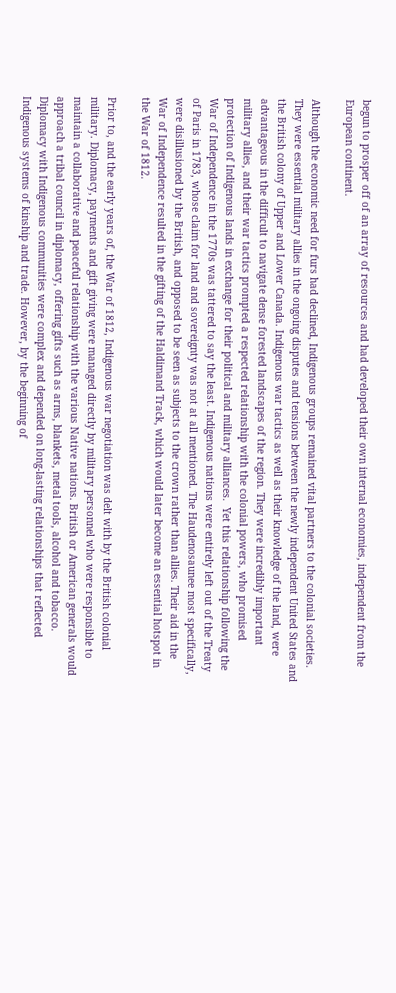begun to prosper off of an array of resources and had developed their own internal economies, independent from the European continent.

Although the economic need for furs had declined, Indigenous groups remained vital partners to the colonial societies. They were essential military allies in the ongoing disputes and tensions between the newly independent United States and the British colony of Upper and Lower Canada. Indigenous war tactics as well as their knowledge of the land, were advantageous in the difficult to navigate dense forested landscapes of the region. They were incredibly important military allies, and their war tactics prompted a respected relationship with the colonial powers, who promised protection of Indigenous lands in exchange for their political and military alliances.  Yet this relationship following the War of Independence in the 1770s was tattered to say the least. Indigenous nations were entirely left out of the Treaty of Paris in 1783, whose claim for land and sovereignty was not at all mentioned. The Haudenosaunee most specifically, were disillusioned by the British, and opposed to be seen as subjects to the crown rather than allies. Their aid in the War of Independence resulted in the gifting of the Haldimand Track, which would later become an essential hotspot in the War of 1812.

Prior to, and the early years of, the War of 1812, Indigenous war negotiation was delt with by the British colonial military. Diplomacy, payments and gift giving were managed directly by military personnel who were responsible to maintain a collaborative and peaceful relationship with the various Native nations. British or American generals would approach a tribal council in diplomacy, offering gifts such as arms, blankets, metal tools, alcohol and tobacco. Diplomacy with Indigenous communities were complex and depended on long-lasting relationships that reflected Indigenous systems of kinship and trade. However, by the beginning of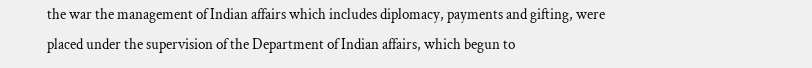the war the management of Indian affairs which includes diplomacy, payments and gifting, were placed under the supervision of the Department of Indian affairs, which begun to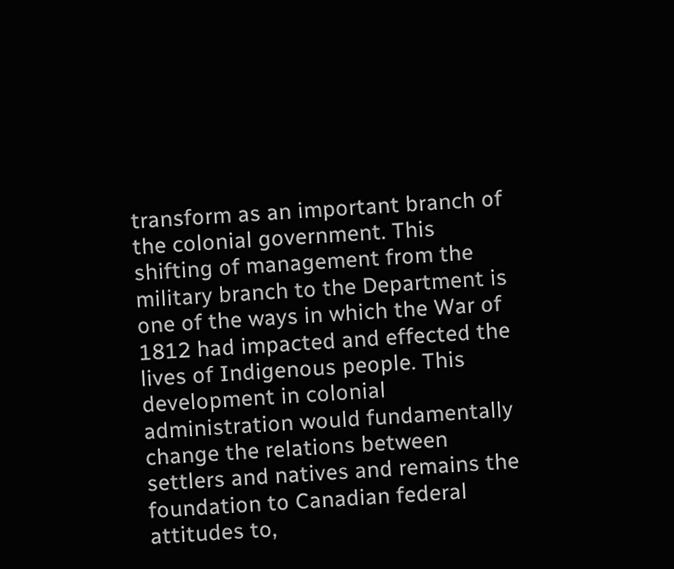transform as an important branch of the colonial government. This shifting of management from the military branch to the Department is one of the ways in which the War of 1812 had impacted and effected the lives of Indigenous people. This development in colonial administration would fundamentally change the relations between settlers and natives and remains the foundation to Canadian federal attitudes to,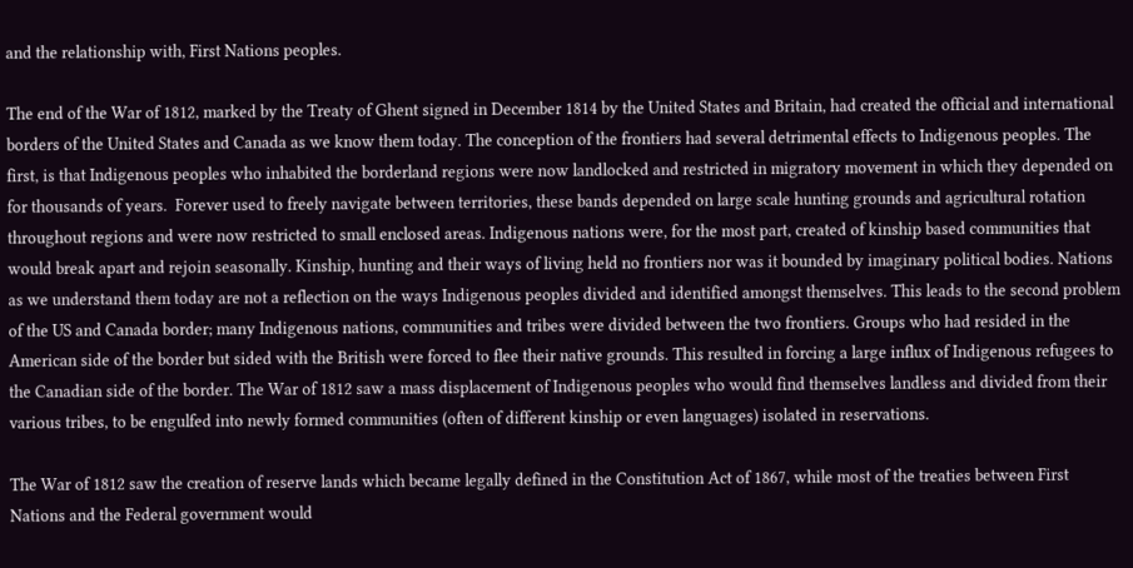and the relationship with, First Nations peoples.

The end of the War of 1812, marked by the Treaty of Ghent signed in December 1814 by the United States and Britain, had created the official and international borders of the United States and Canada as we know them today. The conception of the frontiers had several detrimental effects to Indigenous peoples. The first, is that Indigenous peoples who inhabited the borderland regions were now landlocked and restricted in migratory movement in which they depended on for thousands of years.  Forever used to freely navigate between territories, these bands depended on large scale hunting grounds and agricultural rotation throughout regions and were now restricted to small enclosed areas. Indigenous nations were, for the most part, created of kinship based communities that would break apart and rejoin seasonally. Kinship, hunting and their ways of living held no frontiers nor was it bounded by imaginary political bodies. Nations as we understand them today are not a reflection on the ways Indigenous peoples divided and identified amongst themselves. This leads to the second problem of the US and Canada border; many Indigenous nations, communities and tribes were divided between the two frontiers. Groups who had resided in the American side of the border but sided with the British were forced to flee their native grounds. This resulted in forcing a large influx of Indigenous refugees to the Canadian side of the border. The War of 1812 saw a mass displacement of Indigenous peoples who would find themselves landless and divided from their various tribes, to be engulfed into newly formed communities (often of different kinship or even languages) isolated in reservations.

The War of 1812 saw the creation of reserve lands which became legally defined in the Constitution Act of 1867, while most of the treaties between First Nations and the Federal government would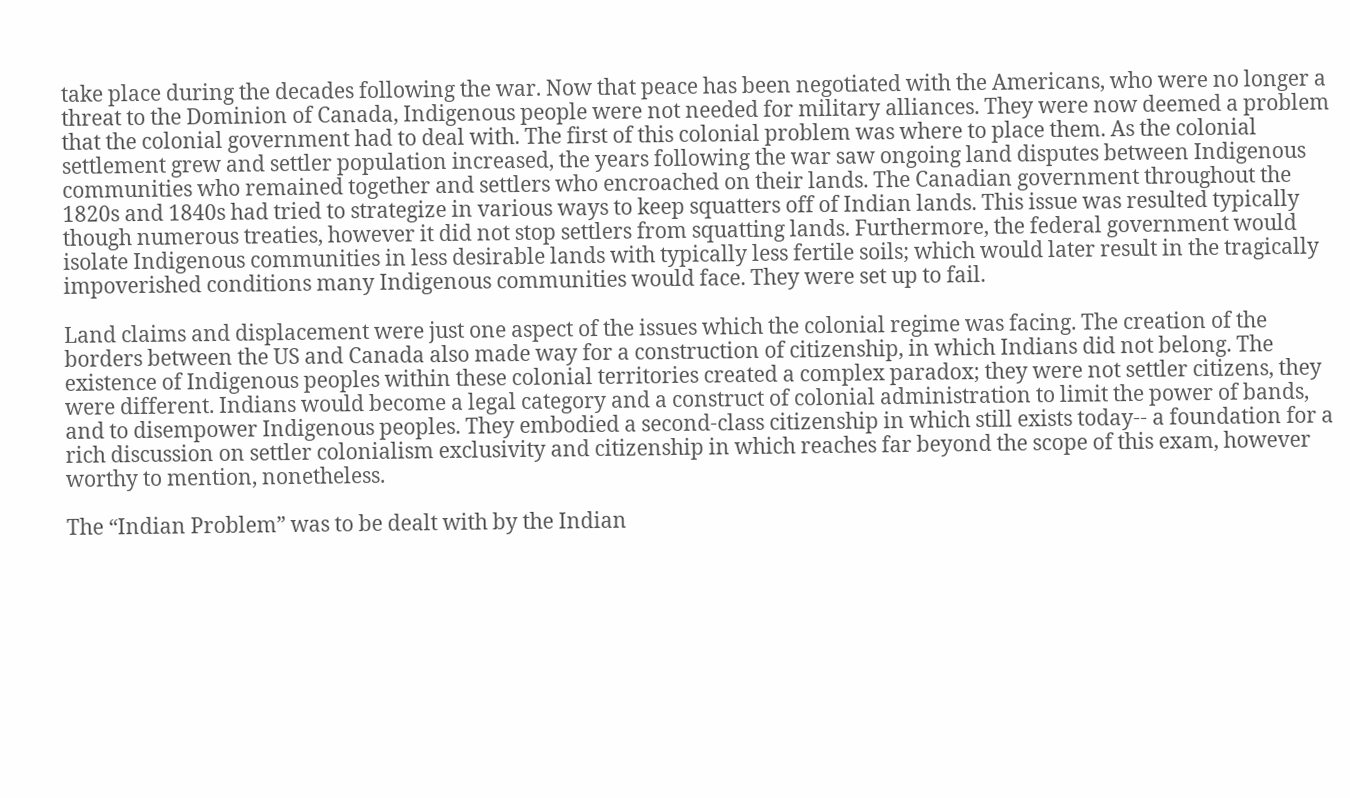take place during the decades following the war. Now that peace has been negotiated with the Americans, who were no longer a threat to the Dominion of Canada, Indigenous people were not needed for military alliances. They were now deemed a problem that the colonial government had to deal with. The first of this colonial problem was where to place them. As the colonial settlement grew and settler population increased, the years following the war saw ongoing land disputes between Indigenous communities who remained together and settlers who encroached on their lands. The Canadian government throughout the 1820s and 1840s had tried to strategize in various ways to keep squatters off of Indian lands. This issue was resulted typically though numerous treaties, however it did not stop settlers from squatting lands. Furthermore, the federal government would isolate Indigenous communities in less desirable lands with typically less fertile soils; which would later result in the tragically impoverished conditions many Indigenous communities would face. They were set up to fail.

Land claims and displacement were just one aspect of the issues which the colonial regime was facing. The creation of the borders between the US and Canada also made way for a construction of citizenship, in which Indians did not belong. The existence of Indigenous peoples within these colonial territories created a complex paradox; they were not settler citizens, they were different. Indians would become a legal category and a construct of colonial administration to limit the power of bands, and to disempower Indigenous peoples. They embodied a second-class citizenship in which still exists today-- a foundation for a rich discussion on settler colonialism exclusivity and citizenship in which reaches far beyond the scope of this exam, however worthy to mention, nonetheless.

The “Indian Problem” was to be dealt with by the Indian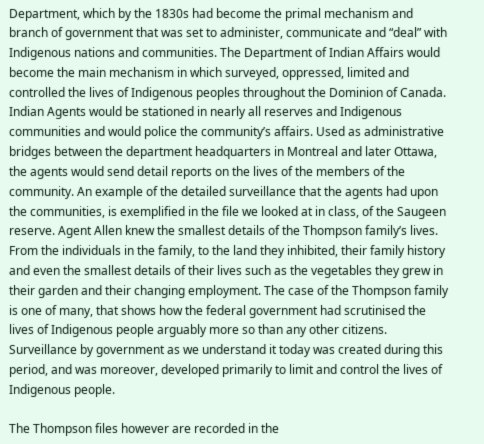Department, which by the 1830s had become the primal mechanism and branch of government that was set to administer, communicate and “deal” with Indigenous nations and communities. The Department of Indian Affairs would become the main mechanism in which surveyed, oppressed, limited and controlled the lives of Indigenous peoples throughout the Dominion of Canada. Indian Agents would be stationed in nearly all reserves and Indigenous communities and would police the community’s affairs. Used as administrative bridges between the department headquarters in Montreal and later Ottawa, the agents would send detail reports on the lives of the members of the community. An example of the detailed surveillance that the agents had upon the communities, is exemplified in the file we looked at in class, of the Saugeen reserve. Agent Allen knew the smallest details of the Thompson family’s lives. From the individuals in the family, to the land they inhibited, their family history and even the smallest details of their lives such as the vegetables they grew in their garden and their changing employment. The case of the Thompson family is one of many, that shows how the federal government had scrutinised the lives of Indigenous people arguably more so than any other citizens. Surveillance by government as we understand it today was created during this period, and was moreover, developed primarily to limit and control the lives of Indigenous people.

The Thompson files however are recorded in the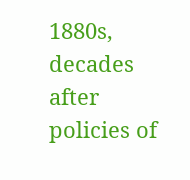1880s, decades after policies of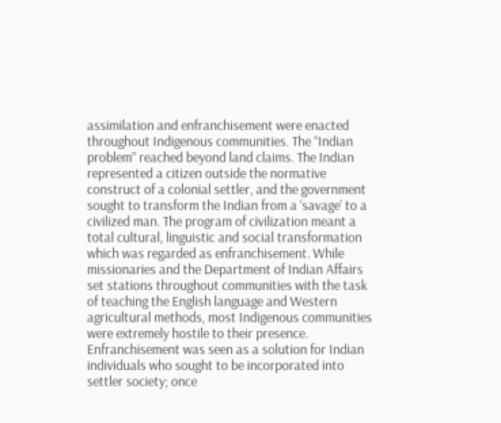assimilation and enfranchisement were enacted throughout Indigenous communities. The “Indian problem” reached beyond land claims. The Indian represented a citizen outside the normative construct of a colonial settler, and the government sought to transform the Indian from a ‘savage’ to a civilized man. The program of civilization meant a total cultural, linguistic and social transformation which was regarded as enfranchisement. While missionaries and the Department of Indian Affairs set stations throughout communities with the task of teaching the English language and Western agricultural methods, most Indigenous communities were extremely hostile to their presence. Enfranchisement was seen as a solution for Indian individuals who sought to be incorporated into settler society; once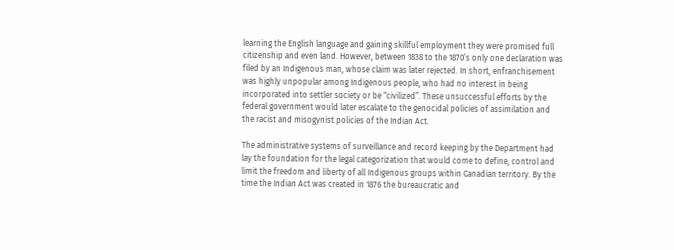learning the English language and gaining skillful employment they were promised full citizenship and even land. However, between 1838 to the 1870’s only one declaration was filed by an Indigenous man, whose claim was later rejected. In short, enfranchisement was highly unpopular among Indigenous people, who had no interest in being incorporated into settler society or be “civilized”. These unsuccessful efforts by the federal government would later escalate to the genocidal policies of assimilation and the racist and misogynist policies of the Indian Act.

The administrative systems of surveillance and record keeping by the Department had lay the foundation for the legal categorization that would come to define, control and limit the freedom and liberty of all Indigenous groups within Canadian territory. By the time the Indian Act was created in 1876 the bureaucratic and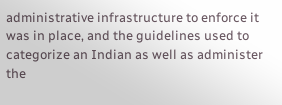administrative infrastructure to enforce it was in place, and the guidelines used to categorize an Indian as well as administer the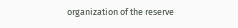organization of the reserve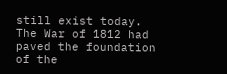still exist today. The War of 1812 had paved the foundation of the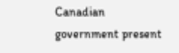Canadian government present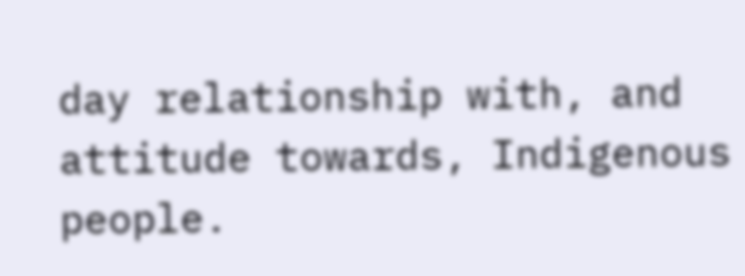day relationship with, and attitude towards, Indigenous people.